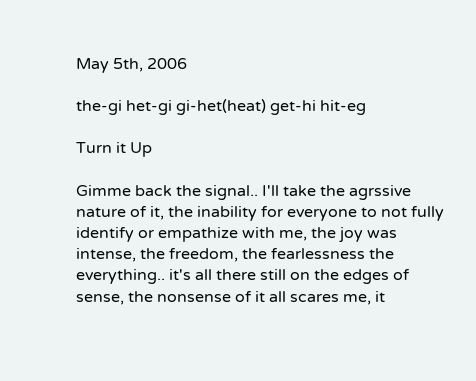May 5th, 2006

the-gi het-gi gi-het(heat) get-hi hit-eg

Turn it Up

Gimme back the signal.. I'll take the agrssive nature of it, the inability for everyone to not fully identify or empathize with me, the joy was intense, the freedom, the fearlessness the everything.. it's all there still on the edges of sense, the nonsense of it all scares me, it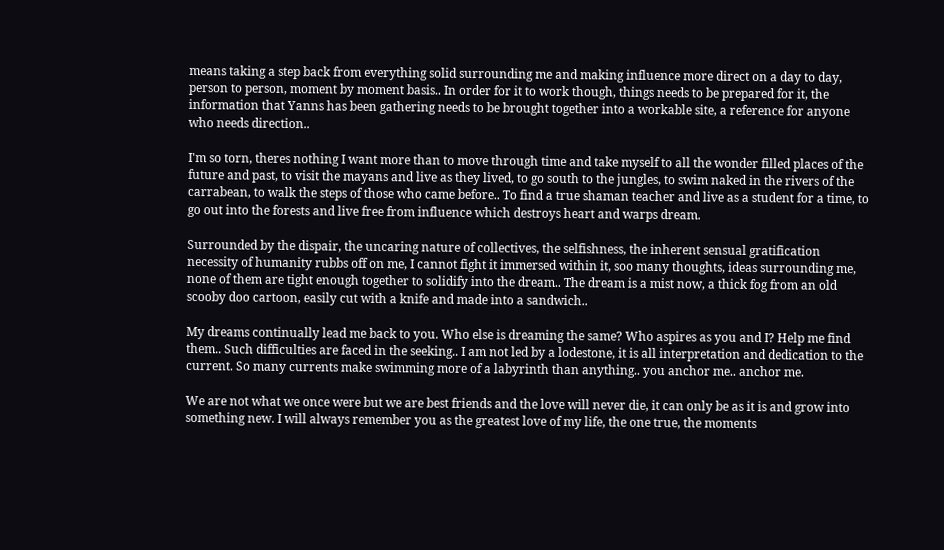means taking a step back from everything solid surrounding me and making influence more direct on a day to day, person to person, moment by moment basis.. In order for it to work though, things needs to be prepared for it, the information that Yanns has been gathering needs to be brought together into a workable site, a reference for anyone who needs direction..

I'm so torn, theres nothing I want more than to move through time and take myself to all the wonder filled places of the future and past, to visit the mayans and live as they lived, to go south to the jungles, to swim naked in the rivers of the carrabean, to walk the steps of those who came before.. To find a true shaman teacher and live as a student for a time, to go out into the forests and live free from influence which destroys heart and warps dream.

Surrounded by the dispair, the uncaring nature of collectives, the selfishness, the inherent sensual gratification necessity of humanity rubbs off on me, I cannot fight it immersed within it, soo many thoughts, ideas surrounding me, none of them are tight enough together to solidify into the dream.. The dream is a mist now, a thick fog from an old scooby doo cartoon, easily cut with a knife and made into a sandwich..

My dreams continually lead me back to you. Who else is dreaming the same? Who aspires as you and I? Help me find them.. Such difficulties are faced in the seeking.. I am not led by a lodestone, it is all interpretation and dedication to the current. So many currents make swimming more of a labyrinth than anything.. you anchor me.. anchor me.

We are not what we once were but we are best friends and the love will never die, it can only be as it is and grow into something new. I will always remember you as the greatest love of my life, the one true, the moments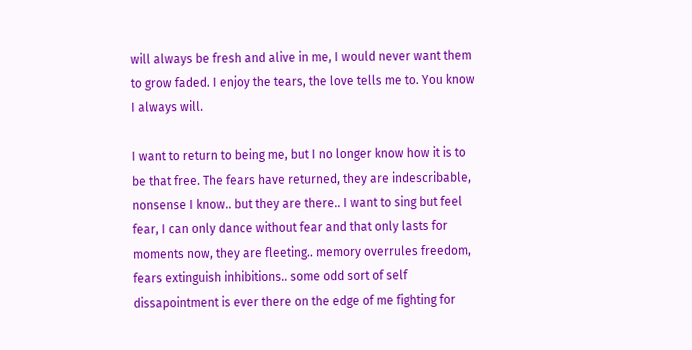will always be fresh and alive in me, I would never want them to grow faded. I enjoy the tears, the love tells me to. You know I always will.

I want to return to being me, but I no longer know how it is to be that free. The fears have returned, they are indescribable, nonsense I know.. but they are there.. I want to sing but feel fear, I can only dance without fear and that only lasts for moments now, they are fleeting.. memory overrules freedom, fears extinguish inhibitions.. some odd sort of self dissapointment is ever there on the edge of me fighting for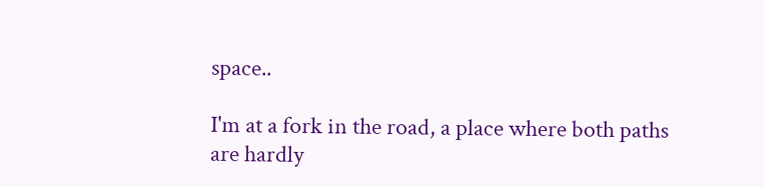space..

I'm at a fork in the road, a place where both paths are hardly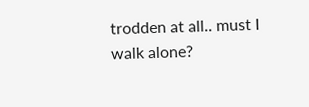trodden at all.. must I walk alone?